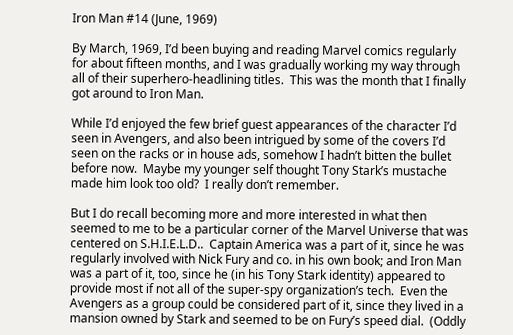Iron Man #14 (June, 1969)

By March, 1969, I’d been buying and reading Marvel comics regularly for about fifteen months, and I was gradually working my way through all of their superhero-headlining titles.  This was the month that I finally got around to Iron Man.

While I’d enjoyed the few brief guest appearances of the character I’d seen in Avengers, and also been intrigued by some of the covers I’d seen on the racks or in house ads, somehow I hadn’t bitten the bullet before now.  Maybe my younger self thought Tony Stark’s mustache made him look too old?  I really don’t remember.

But I do recall becoming more and more interested in what then seemed to me to be a particular corner of the Marvel Universe that was centered on S.H.I.E.L.D..  Captain America was a part of it, since he was regularly involved with Nick Fury and co. in his own book; and Iron Man was a part of it, too, since he (in his Tony Stark identity) appeared to provide most if not all of the super-spy organization’s tech.  Even the Avengers as a group could be considered part of it, since they lived in a mansion owned by Stark and seemed to be on Fury’s speed dial.  (Oddly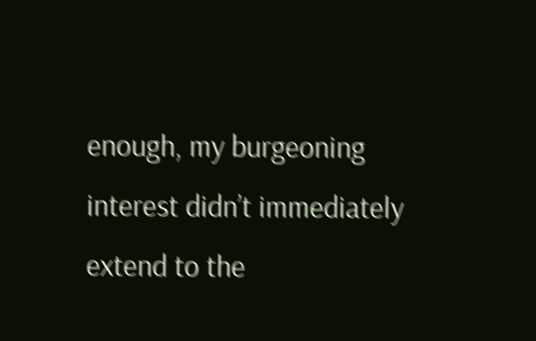enough, my burgeoning interest didn’t immediately extend to the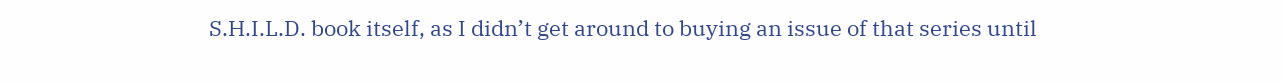S.H.I.L.D. book itself, as I didn’t get around to buying an issue of that series until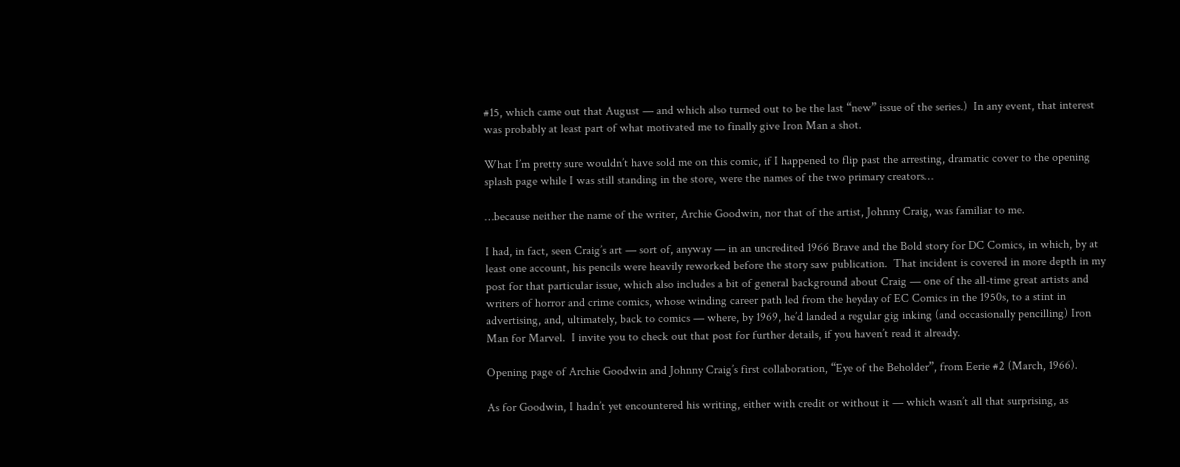#15, which came out that August — and which also turned out to be the last “new” issue of the series.)  In any event, that interest was probably at least part of what motivated me to finally give Iron Man a shot.

What I’m pretty sure wouldn’t have sold me on this comic, if I happened to flip past the arresting, dramatic cover to the opening splash page while I was still standing in the store, were the names of the two primary creators…

…because neither the name of the writer, Archie Goodwin, nor that of the artist, Johnny Craig, was familiar to me.

I had, in fact, seen Craig’s art — sort of, anyway — in an uncredited 1966 Brave and the Bold story for DC Comics, in which, by at least one account, his pencils were heavily reworked before the story saw publication.  That incident is covered in more depth in my post for that particular issue, which also includes a bit of general background about Craig — one of the all-time great artists and writers of horror and crime comics, whose winding career path led from the heyday of EC Comics in the 1950s, to a stint in advertising, and, ultimately, back to comics — where, by 1969, he’d landed a regular gig inking (and occasionally pencilling) Iron Man for Marvel.  I invite you to check out that post for further details, if you haven’t read it already.

Opening page of Archie Goodwin and Johnny Craig’s first collaboration, “Eye of the Beholder”, from Eerie #2 (March, 1966).

As for Goodwin, I hadn’t yet encountered his writing, either with credit or without it — which wasn’t all that surprising, as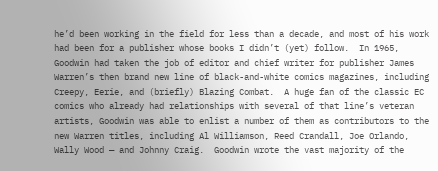he’d been working in the field for less than a decade, and most of his work had been for a publisher whose books I didn’t (yet) follow.  In 1965, Goodwin had taken the job of editor and chief writer for publisher James Warren’s then brand new line of black-and-white comics magazines, including Creepy, Eerie, and (briefly) Blazing Combat.  A huge fan of the classic EC comics who already had relationships with several of that line’s veteran artists, Goodwin was able to enlist a number of them as contributors to the new Warren titles, including Al Williamson, Reed Crandall, Joe Orlando, Wally Wood — and Johnny Craig.  Goodwin wrote the vast majority of the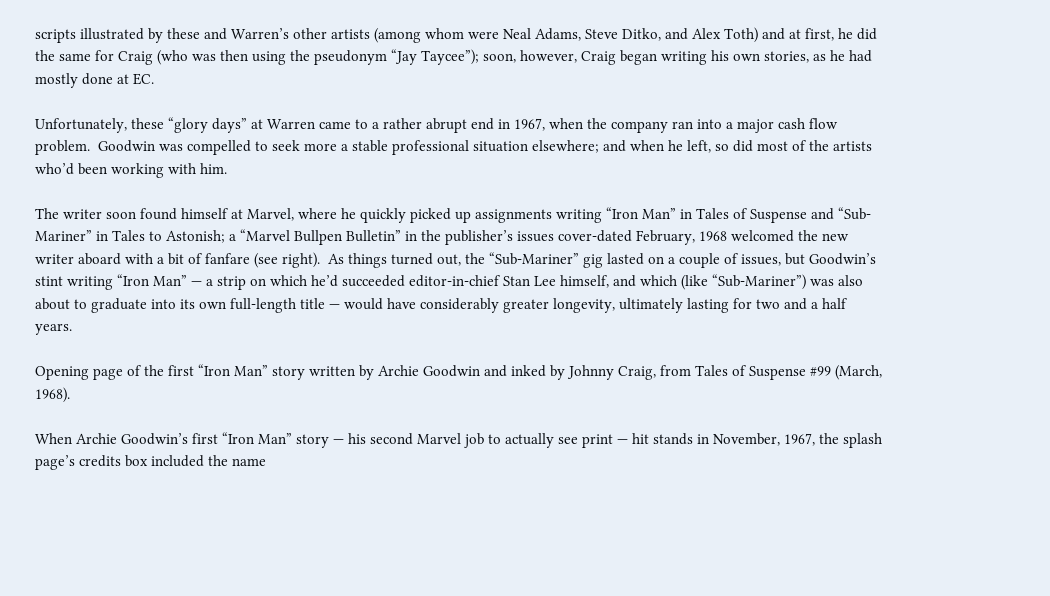scripts illustrated by these and Warren’s other artists (among whom were Neal Adams, Steve Ditko, and Alex Toth) and at first, he did the same for Craig (who was then using the pseudonym “Jay Taycee”); soon, however, Craig began writing his own stories, as he had mostly done at EC.

Unfortunately, these “glory days” at Warren came to a rather abrupt end in 1967, when the company ran into a major cash flow problem.  Goodwin was compelled to seek more a stable professional situation elsewhere; and when he left, so did most of the artists who’d been working with him.

The writer soon found himself at Marvel, where he quickly picked up assignments writing “Iron Man” in Tales of Suspense and “Sub-Mariner” in Tales to Astonish; a “Marvel Bullpen Bulletin” in the publisher’s issues cover-dated February, 1968 welcomed the new writer aboard with a bit of fanfare (see right).  As things turned out, the “Sub-Mariner” gig lasted on a couple of issues, but Goodwin’s stint writing “Iron Man” — a strip on which he’d succeeded editor-in-chief Stan Lee himself, and which (like “Sub-Mariner”) was also about to graduate into its own full-length title — would have considerably greater longevity, ultimately lasting for two and a half years.

Opening page of the first “Iron Man” story written by Archie Goodwin and inked by Johnny Craig, from Tales of Suspense #99 (March, 1968).

When Archie Goodwin’s first “Iron Man” story — his second Marvel job to actually see print — hit stands in November, 1967, the splash page’s credits box included the name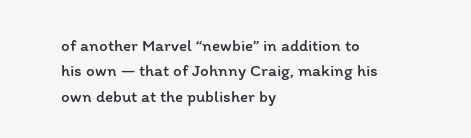of another Marvel “newbie” in addition to his own — that of Johnny Craig, making his own debut at the publisher by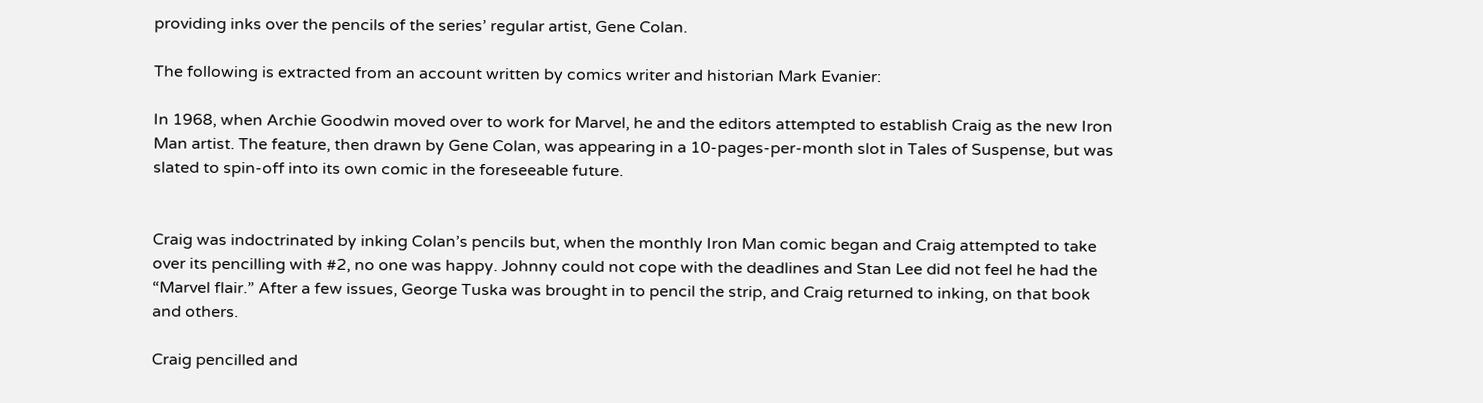providing inks over the pencils of the series’ regular artist, Gene Colan.

The following is extracted from an account written by comics writer and historian Mark Evanier:

In 1968, when Archie Goodwin moved over to work for Marvel, he and the editors attempted to establish Craig as the new Iron Man artist. The feature, then drawn by Gene Colan, was appearing in a 10-pages-per-month slot in Tales of Suspense, but was slated to spin-off into its own comic in the foreseeable future.


Craig was indoctrinated by inking Colan’s pencils but, when the monthly Iron Man comic began and Craig attempted to take over its pencilling with #2, no one was happy. Johnny could not cope with the deadlines and Stan Lee did not feel he had the “Marvel flair.” After a few issues, George Tuska was brought in to pencil the strip, and Craig returned to inking, on that book and others.

Craig pencilled and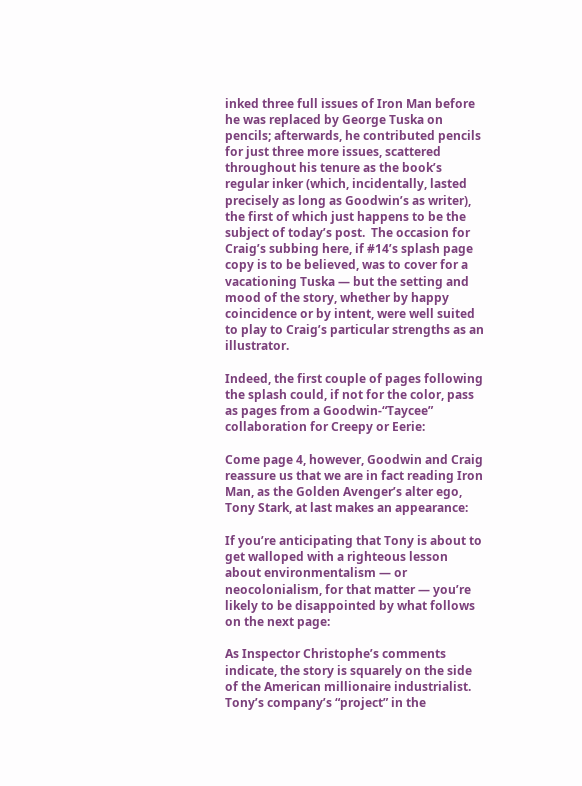inked three full issues of Iron Man before he was replaced by George Tuska on pencils; afterwards, he contributed pencils for just three more issues, scattered throughout his tenure as the book’s regular inker (which, incidentally, lasted precisely as long as Goodwin’s as writer), the first of which just happens to be the subject of today’s post.  The occasion for Craig’s subbing here, if #14’s splash page copy is to be believed, was to cover for a vacationing Tuska — but the setting and mood of the story, whether by happy coincidence or by intent, were well suited to play to Craig’s particular strengths as an illustrator.

Indeed, the first couple of pages following the splash could, if not for the color, pass as pages from a Goodwin-“Taycee” collaboration for Creepy or Eerie:

Come page 4, however, Goodwin and Craig reassure us that we are in fact reading Iron Man, as the Golden Avenger’s alter ego, Tony Stark, at last makes an appearance:

If you’re anticipating that Tony is about to get walloped with a righteous lesson about environmentalism — or neocolonialism, for that matter — you’re likely to be disappointed by what follows on the next page:

As Inspector Christophe’s comments indicate, the story is squarely on the side of the American millionaire industrialist.  Tony’s company’s “project” in the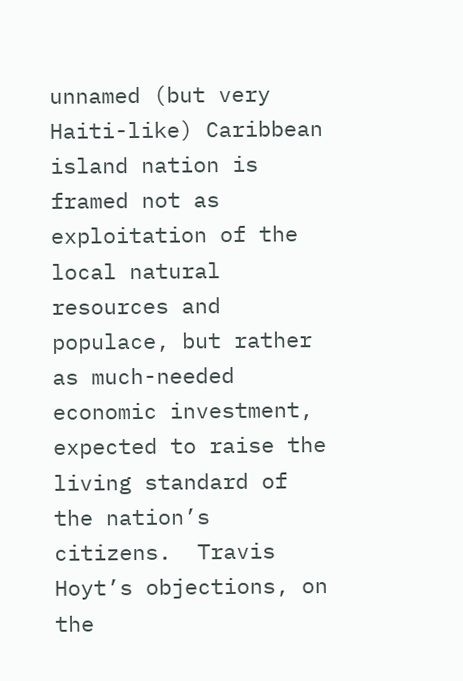unnamed (but very Haiti-like) Caribbean island nation is framed not as exploitation of the local natural resources and populace, but rather as much-needed economic investment, expected to raise the living standard of the nation’s citizens.  Travis Hoyt’s objections, on the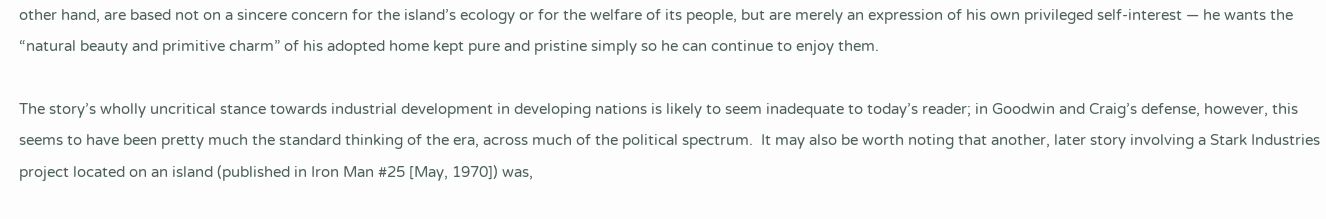other hand, are based not on a sincere concern for the island’s ecology or for the welfare of its people, but are merely an expression of his own privileged self-interest — he wants the “natural beauty and primitive charm” of his adopted home kept pure and pristine simply so he can continue to enjoy them.

The story’s wholly uncritical stance towards industrial development in developing nations is likely to seem inadequate to today’s reader; in Goodwin and Craig’s defense, however, this seems to have been pretty much the standard thinking of the era, across much of the political spectrum.  It may also be worth noting that another, later story involving a Stark Industries project located on an island (published in Iron Man #25 [May, 1970]) was,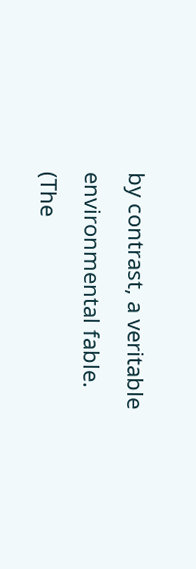by contrast, a veritable environmental fable.  (The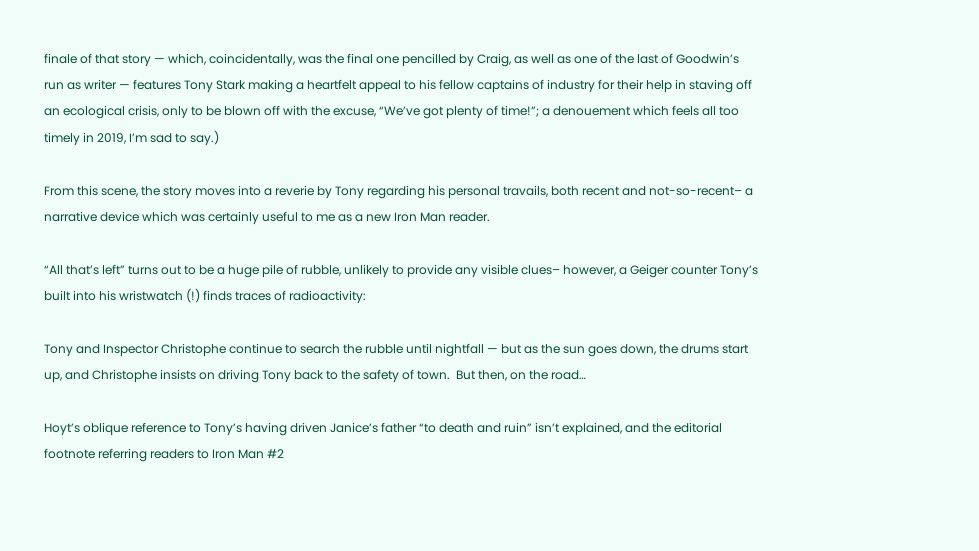finale of that story — which, coincidentally, was the final one pencilled by Craig, as well as one of the last of Goodwin’s run as writer — features Tony Stark making a heartfelt appeal to his fellow captains of industry for their help in staving off an ecological crisis, only to be blown off with the excuse, “We’ve got plenty of time!”; a denouement which feels all too timely in 2019, I’m sad to say.)

From this scene, the story moves into a reverie by Tony regarding his personal travails, both recent and not-so-recent– a narrative device which was certainly useful to me as a new Iron Man reader.

“All that’s left” turns out to be a huge pile of rubble, unlikely to provide any visible clues– however, a Geiger counter Tony’s built into his wristwatch (!) finds traces of radioactivity:

Tony and Inspector Christophe continue to search the rubble until nightfall — but as the sun goes down, the drums start up, and Christophe insists on driving Tony back to the safety of town.  But then, on the road…

Hoyt’s oblique reference to Tony’s having driven Janice’s father “to death and ruin” isn’t explained, and the editorial footnote referring readers to Iron Man #2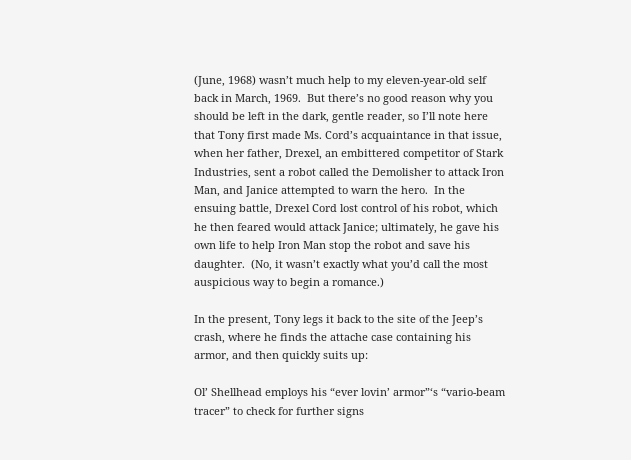(June, 1968) wasn’t much help to my eleven-year-old self back in March, 1969.  But there’s no good reason why you should be left in the dark, gentle reader, so I’ll note here that Tony first made Ms. Cord’s acquaintance in that issue, when her father, Drexel, an embittered competitor of Stark Industries, sent a robot called the Demolisher to attack Iron Man, and Janice attempted to warn the hero.  In the ensuing battle, Drexel Cord lost control of his robot, which he then feared would attack Janice; ultimately, he gave his own life to help Iron Man stop the robot and save his daughter.  (No, it wasn’t exactly what you’d call the most auspicious way to begin a romance.)

In the present, Tony legs it back to the site of the Jeep’s crash, where he finds the attache case containing his armor, and then quickly suits up:

Ol’ Shellhead employs his “ever lovin’ armor”‘s “vario-beam tracer” to check for further signs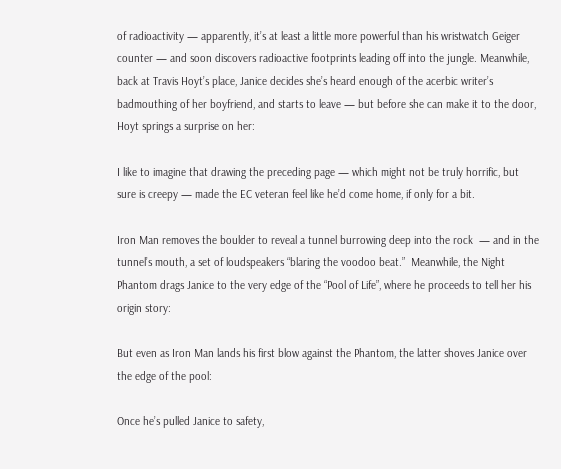of radioactivity — apparently, it’s at least a little more powerful than his wristwatch Geiger counter — and soon discovers radioactive footprints leading off into the jungle. Meanwhile, back at Travis Hoyt’s place, Janice decides she’s heard enough of the acerbic writer’s badmouthing of her boyfriend, and starts to leave — but before she can make it to the door, Hoyt springs a surprise on her:

I like to imagine that drawing the preceding page — which might not be truly horrific, but sure is creepy — made the EC veteran feel like he’d come home, if only for a bit.

Iron Man removes the boulder to reveal a tunnel burrowing deep into the rock  — and in the tunnel’s mouth, a set of loudspeakers “blaring the voodoo beat.”  Meanwhile, the Night Phantom drags Janice to the very edge of the “Pool of Life”, where he proceeds to tell her his origin story:

But even as Iron Man lands his first blow against the Phantom, the latter shoves Janice over the edge of the pool:

Once he’s pulled Janice to safety,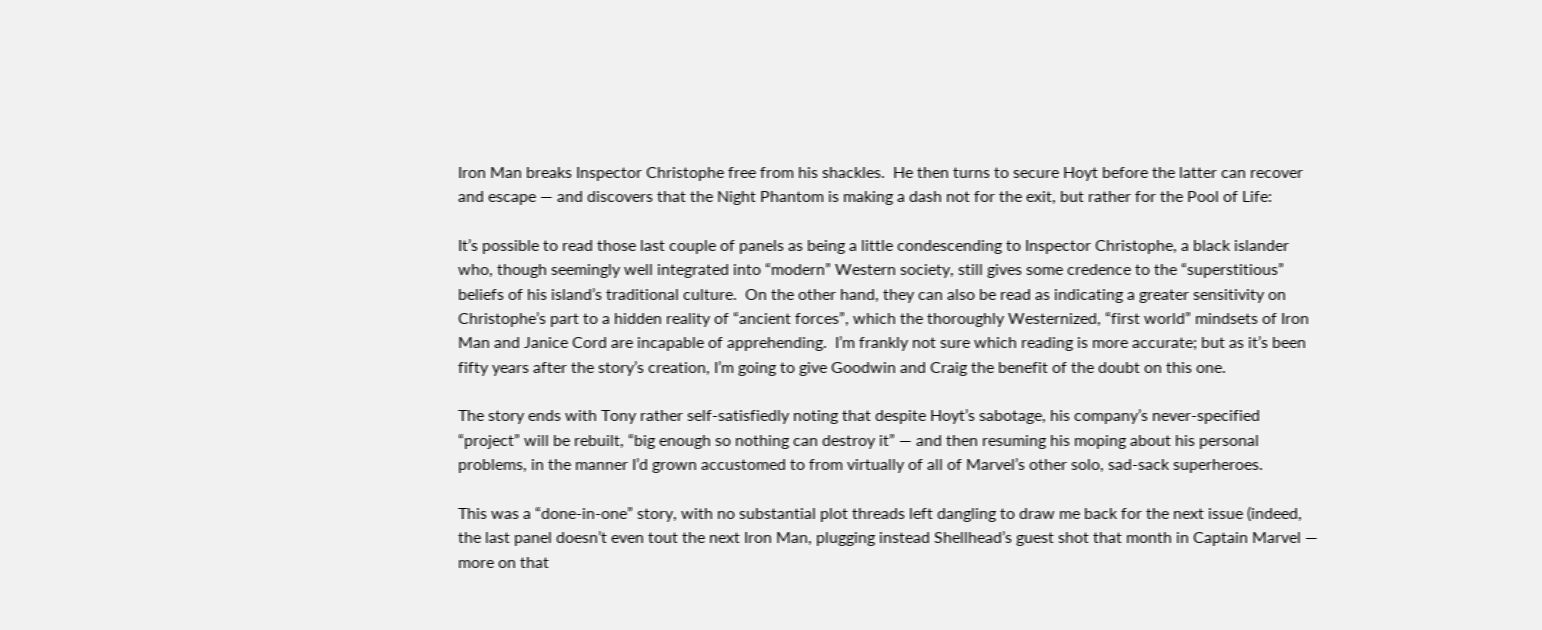Iron Man breaks Inspector Christophe free from his shackles.  He then turns to secure Hoyt before the latter can recover and escape — and discovers that the Night Phantom is making a dash not for the exit, but rather for the Pool of Life:

It’s possible to read those last couple of panels as being a little condescending to Inspector Christophe, a black islander who, though seemingly well integrated into “modern” Western society, still gives some credence to the “superstitious” beliefs of his island’s traditional culture.  On the other hand, they can also be read as indicating a greater sensitivity on Christophe’s part to a hidden reality of “ancient forces”, which the thoroughly Westernized, “first world” mindsets of Iron Man and Janice Cord are incapable of apprehending.  I’m frankly not sure which reading is more accurate; but as it’s been fifty years after the story’s creation, I’m going to give Goodwin and Craig the benefit of the doubt on this one.

The story ends with Tony rather self-satisfiedly noting that despite Hoyt’s sabotage, his company’s never-specified “project” will be rebuilt, “big enough so nothing can destroy it” — and then resuming his moping about his personal problems, in the manner I’d grown accustomed to from virtually of all of Marvel’s other solo, sad-sack superheroes.

This was a “done-in-one” story, with no substantial plot threads left dangling to draw me back for the next issue (indeed, the last panel doesn’t even tout the next Iron Man, plugging instead Shellhead’s guest shot that month in Captain Marvel — more on that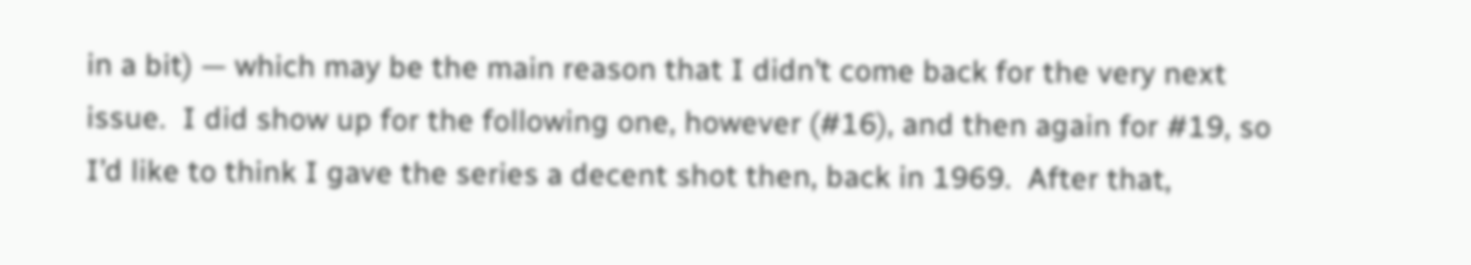in a bit) — which may be the main reason that I didn’t come back for the very next issue.  I did show up for the following one, however (#16), and then again for #19, so I’d like to think I gave the series a decent shot then, back in 1969.  After that,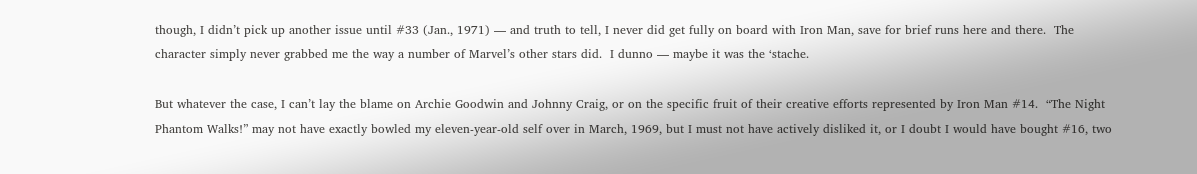though, I didn’t pick up another issue until #33 (Jan., 1971) — and truth to tell, I never did get fully on board with Iron Man, save for brief runs here and there.  The character simply never grabbed me the way a number of Marvel’s other stars did.  I dunno — maybe it was the ‘stache.

But whatever the case, I can’t lay the blame on Archie Goodwin and Johnny Craig, or on the specific fruit of their creative efforts represented by Iron Man #14.  “The Night Phantom Walks!” may not have exactly bowled my eleven-year-old self over in March, 1969, but I must not have actively disliked it, or I doubt I would have bought #16, two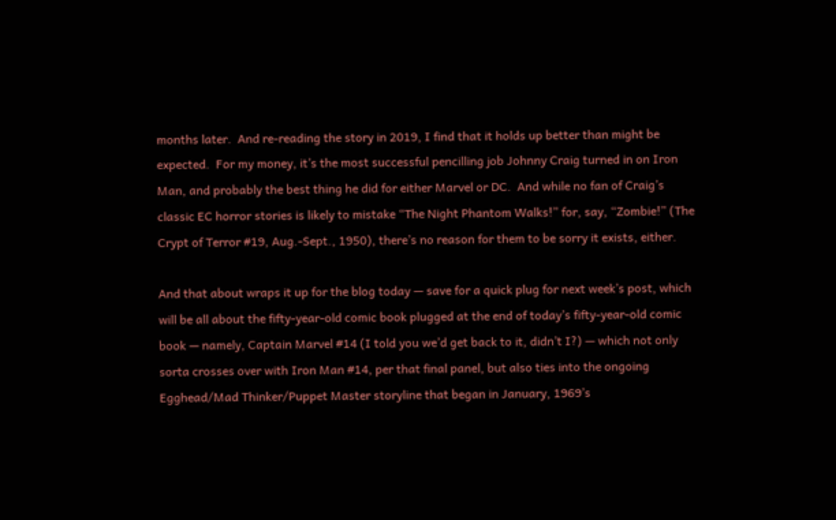months later.  And re-reading the story in 2019, I find that it holds up better than might be expected.  For my money, it’s the most successful pencilling job Johnny Craig turned in on Iron Man, and probably the best thing he did for either Marvel or DC.  And while no fan of Craig’s classic EC horror stories is likely to mistake “The Night Phantom Walks!” for, say, “Zombie!” (The Crypt of Terror #19, Aug.-Sept., 1950), there’s no reason for them to be sorry it exists, either.

And that about wraps it up for the blog today — save for a quick plug for next week’s post, which will be all about the fifty-year-old comic book plugged at the end of today’s fifty-year-old comic book — namely, Captain Marvel #14 (I told you we’d get back to it, didn’t I?) — which not only sorta crosses over with Iron Man #14, per that final panel, but also ties into the ongoing Egghead/Mad Thinker/Puppet Master storyline that began in January, 1969’s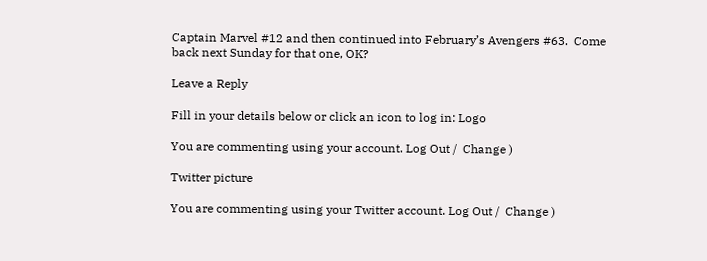Captain Marvel #12 and then continued into February’s Avengers #63.  Come back next Sunday for that one, OK?

Leave a Reply

Fill in your details below or click an icon to log in: Logo

You are commenting using your account. Log Out /  Change )

Twitter picture

You are commenting using your Twitter account. Log Out /  Change )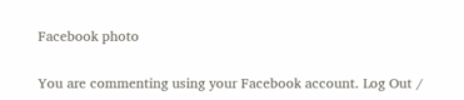Facebook photo

You are commenting using your Facebook account. Log Out /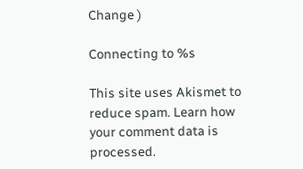Change )

Connecting to %s

This site uses Akismet to reduce spam. Learn how your comment data is processed.